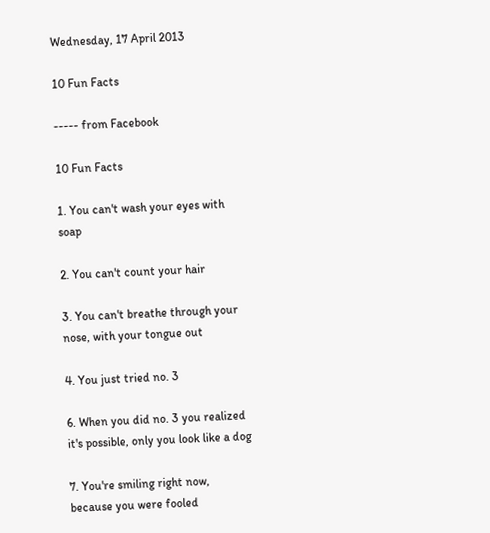Wednesday, 17 April 2013

10 Fun Facts

----- from Facebook

10 Fun Facts

1. You can't wash your eyes with soap

2. You can't count your hair

3. You can't breathe through your nose, with your tongue out

4. You just tried no. 3

6. When you did no. 3 you realized it's possible, only you look like a dog

7. You're smiling right now, because you were fooled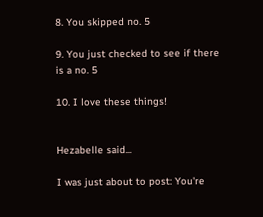8. You skipped no. 5

9. You just checked to see if there is a no. 5

10. I love these things!


Hezabelle said...

I was just about to post: You're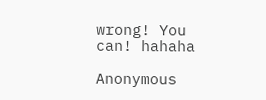wrong! You can! hahaha

Anonymous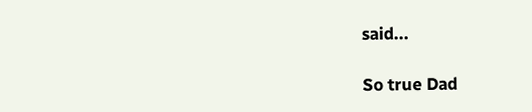said...

So true Dad